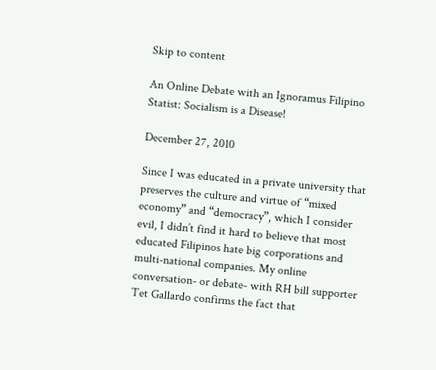Skip to content

An Online Debate with an Ignoramus Filipino Statist: Socialism is a Disease!

December 27, 2010

Since I was educated in a private university that preserves the culture and virtue of “mixed economy” and “democracy”, which I consider evil, I didn’t find it hard to believe that most educated Filipinos hate big corporations and multi-national companies. My online conversation- or debate- with RH bill supporter Tet Gallardo confirms the fact that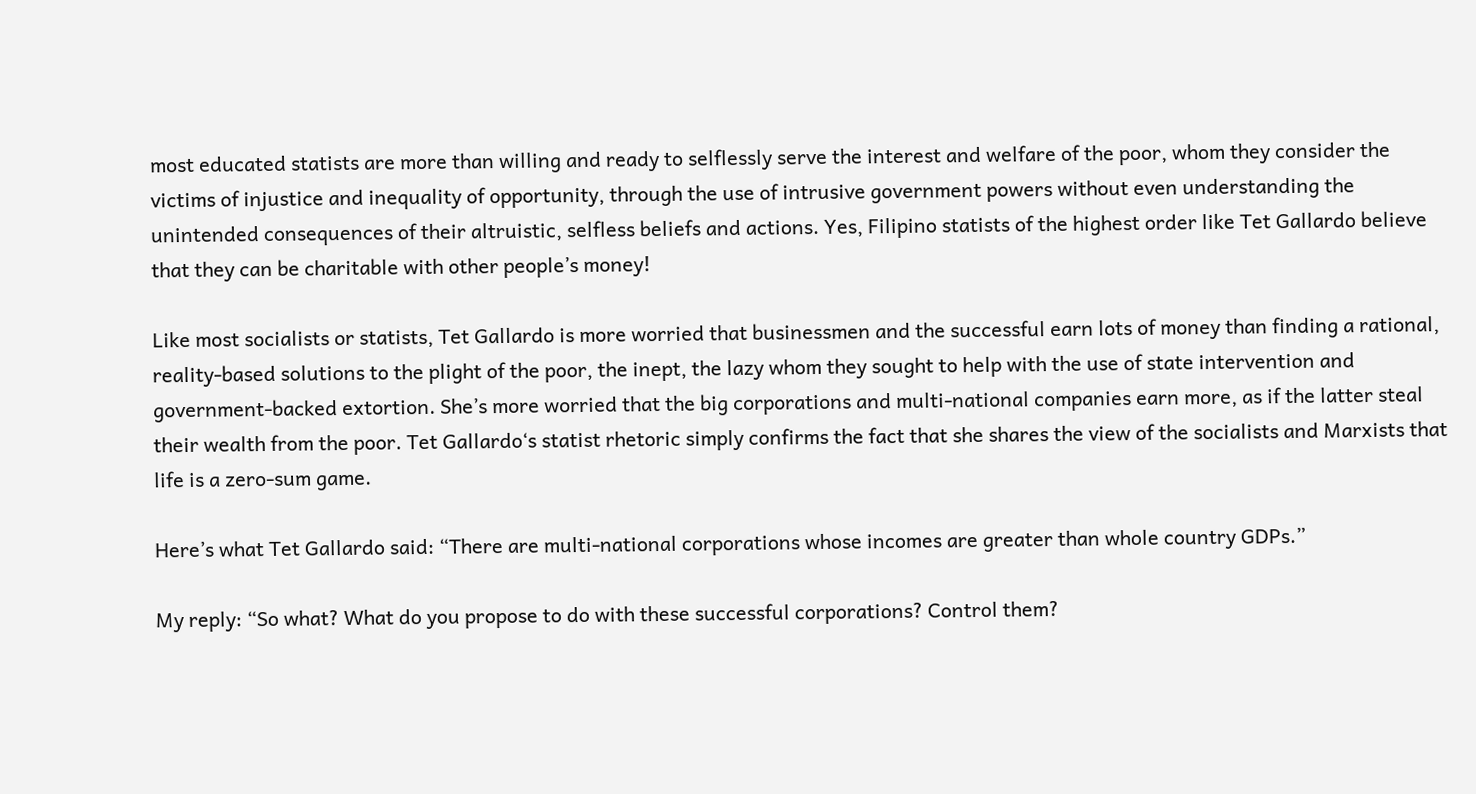most educated statists are more than willing and ready to selflessly serve the interest and welfare of the poor, whom they consider the victims of injustice and inequality of opportunity, through the use of intrusive government powers without even understanding the unintended consequences of their altruistic, selfless beliefs and actions. Yes, Filipino statists of the highest order like Tet Gallardo believe that they can be charitable with other people’s money!

Like most socialists or statists, Tet Gallardo is more worried that businessmen and the successful earn lots of money than finding a rational, reality-based solutions to the plight of the poor, the inept, the lazy whom they sought to help with the use of state intervention and government-backed extortion. She’s more worried that the big corporations and multi-national companies earn more, as if the latter steal their wealth from the poor. Tet Gallardo‘s statist rhetoric simply confirms the fact that she shares the view of the socialists and Marxists that life is a zero-sum game.

Here’s what Tet Gallardo said: “There are multi-national corporations whose incomes are greater than whole country GDPs.”

My reply: “So what? What do you propose to do with these successful corporations? Control them?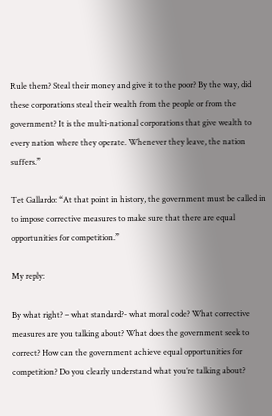Rule them? Steal their money and give it to the poor? By the way, did these corporations steal their wealth from the people or from the government? It is the multi-national corporations that give wealth to every nation where they operate. Whenever they leave, the nation suffers.”

Tet Gallardo: “At that point in history, the government must be called in to impose corrective measures to make sure that there are equal opportunities for competition.”

My reply:

By what right? – what standard?- what moral code? What corrective measures are you talking about? What does the government seek to correct? How can the government achieve equal opportunities for competition? Do you clearly understand what you’re talking about?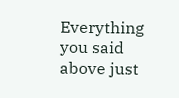Everything you said above just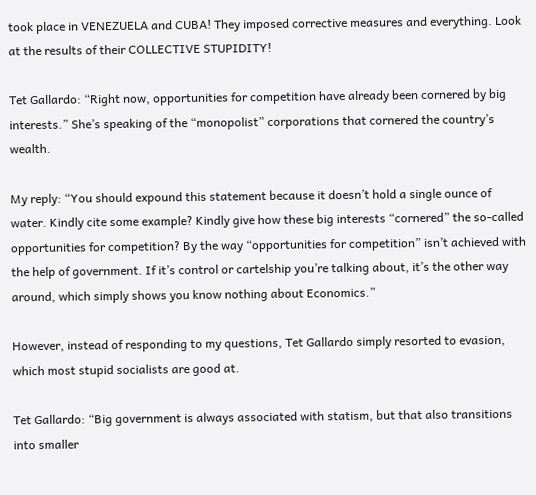took place in VENEZUELA and CUBA! They imposed corrective measures and everything. Look at the results of their COLLECTIVE STUPIDITY!

Tet Gallardo: “Right now, opportunities for competition have already been cornered by big interests.” She’s speaking of the “monopolist” corporations that cornered the country’s wealth.

My reply: “You should expound this statement because it doesn’t hold a single ounce of water. Kindly cite some example? Kindly give how these big interests “cornered” the so-called opportunities for competition? By the way “opportunities for competition” isn’t achieved with the help of government. If it’s control or cartelship you’re talking about, it’s the other way around, which simply shows you know nothing about Economics.”

However, instead of responding to my questions, Tet Gallardo simply resorted to evasion, which most stupid socialists are good at.

Tet Gallardo: “Big government is always associated with statism, but that also transitions into smaller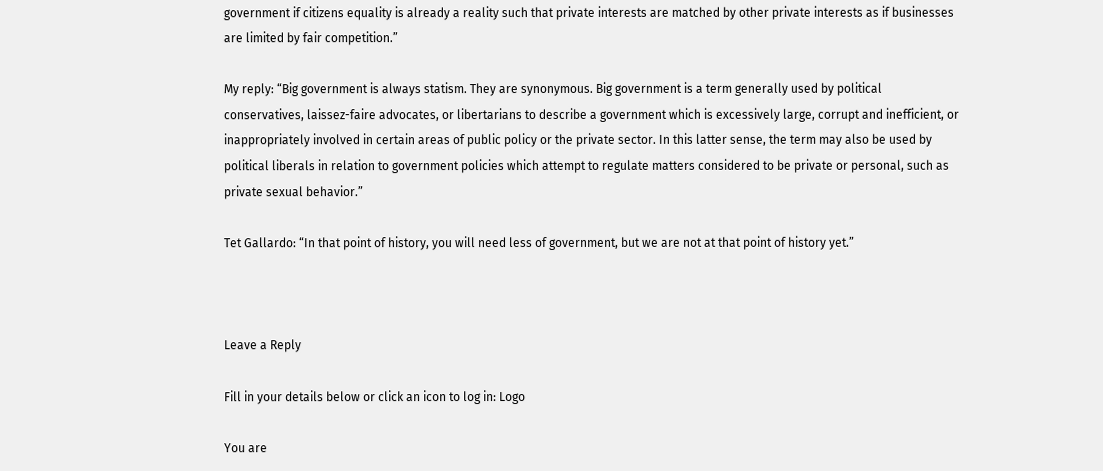government if citizens equality is already a reality such that private interests are matched by other private interests as if businesses are limited by fair competition.”

My reply: “Big government is always statism. They are synonymous. Big government is a term generally used by political conservatives, laissez-faire advocates, or libertarians to describe a government which is excessively large, corrupt and inefficient, or inappropriately involved in certain areas of public policy or the private sector. In this latter sense, the term may also be used by political liberals in relation to government policies which attempt to regulate matters considered to be private or personal, such as private sexual behavior.”

Tet Gallardo: “In that point of history, you will need less of government, but we are not at that point of history yet.”



Leave a Reply

Fill in your details below or click an icon to log in: Logo

You are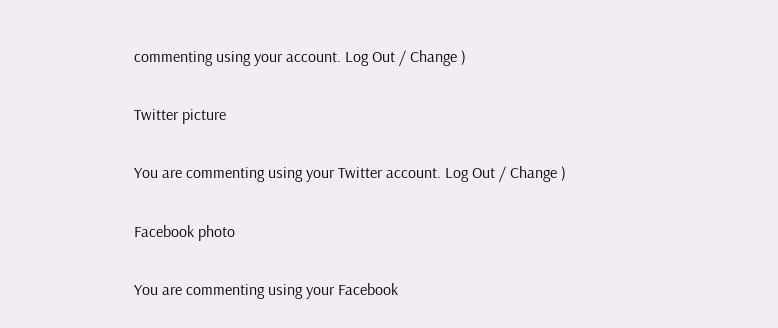commenting using your account. Log Out / Change )

Twitter picture

You are commenting using your Twitter account. Log Out / Change )

Facebook photo

You are commenting using your Facebook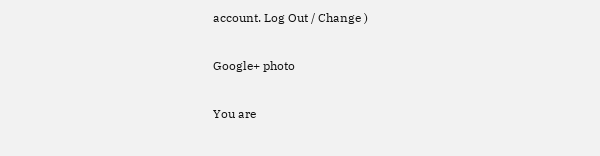account. Log Out / Change )

Google+ photo

You are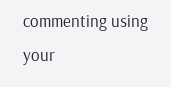commenting using your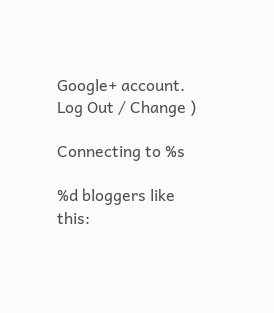Google+ account. Log Out / Change )

Connecting to %s

%d bloggers like this: